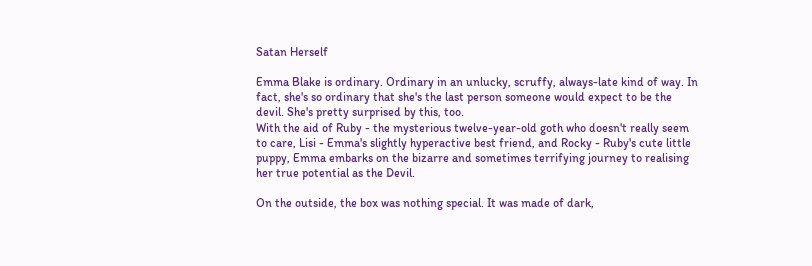Satan Herself

Emma Blake is ordinary. Ordinary in an unlucky, scruffy, always-late kind of way. In fact, she's so ordinary that she's the last person someone would expect to be the devil. She's pretty surprised by this, too.
With the aid of Ruby - the mysterious twelve-year-old goth who doesn't really seem to care, Lisi - Emma's slightly hyperactive best friend, and Rocky - Ruby's cute little puppy, Emma embarks on the bizarre and sometimes terrifying journey to realising her true potential as the Devil.

On the outside, the box was nothing special. It was made of dark,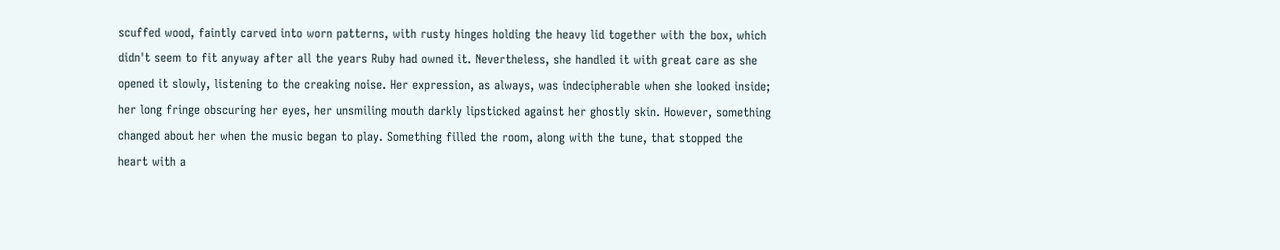scuffed wood, faintly carved into worn patterns, with rusty hinges holding the heavy lid together with the box, which didn't seem to fit anyway after all the years Ruby had owned it. Nevertheless, she handled it with great care as she opened it slowly, listening to the creaking noise. Her expression, as always, was indecipherable when she looked inside; her long fringe obscuring her eyes, her unsmiling mouth darkly lipsticked against her ghostly skin. However, something changed about her when the music began to play. Something filled the room, along with the tune, that stopped the heart with a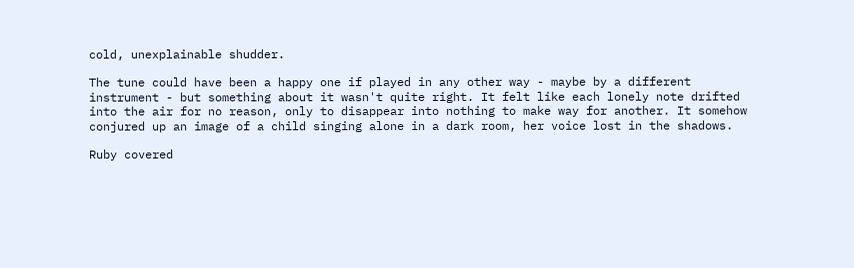cold, unexplainable shudder.

The tune could have been a happy one if played in any other way - maybe by a different instrument - but something about it wasn't quite right. It felt like each lonely note drifted into the air for no reason, only to disappear into nothing to make way for another. It somehow conjured up an image of a child singing alone in a dark room, her voice lost in the shadows.

Ruby covered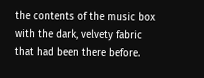the contents of the music box with the dark, velvety fabric that had been there before.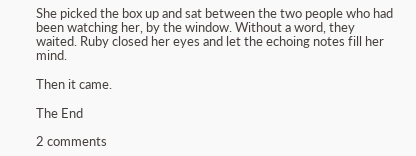She picked the box up and sat between the two people who had been watching her, by the window. Without a word, they waited. Ruby closed her eyes and let the echoing notes fill her mind.

Then it came.

The End

2 comments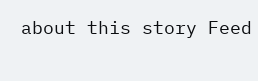about this story Feed